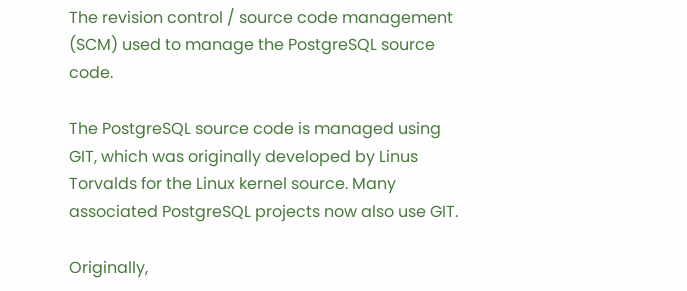The revision control / source code management (SCM) used to manage the PostgreSQL source code.

The PostgreSQL source code is managed using GIT, which was originally developed by Linus Torvalds for the Linux kernel source. Many associated PostgreSQL projects now also use GIT.

Originally,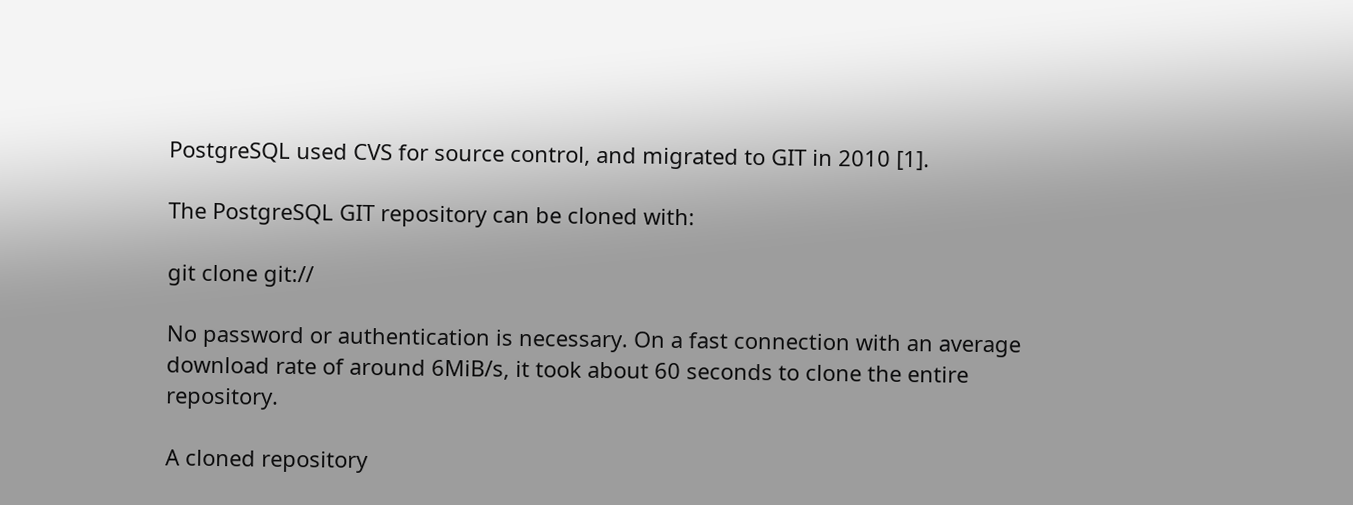PostgreSQL used CVS for source control, and migrated to GIT in 2010 [1].

The PostgreSQL GIT repository can be cloned with:

git clone git://

No password or authentication is necessary. On a fast connection with an average download rate of around 6MiB/s, it took about 60 seconds to clone the entire repository.

A cloned repository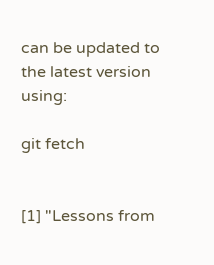can be updated to the latest version using:

git fetch


[1] "Lessons from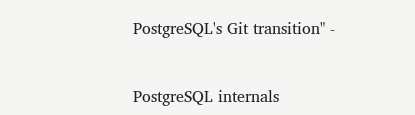PostgreSQL's Git transition" -


PostgreSQL internals